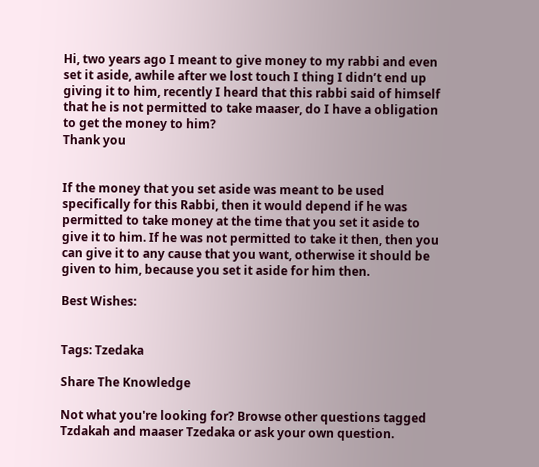Hi, two years ago I meant to give money to my rabbi and even set it aside, awhile after we lost touch I thing I didn’t end up giving it to him, recently I heard that this rabbi said of himself that he is not permitted to take maaser, do I have a obligation to get the money to him?
Thank you


If the money that you set aside was meant to be used specifically for this Rabbi, then it would depend if he was permitted to take money at the time that you set it aside to give it to him. If he was not permitted to take it then, then you can give it to any cause that you want, otherwise it should be given to him, because you set it aside for him then.

Best Wishes:


Tags: Tzedaka

Share The Knowledge

Not what you're looking for? Browse other questions tagged Tzdakah and maaser Tzedaka or ask your own question.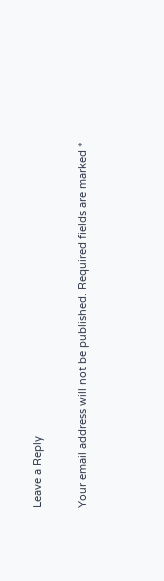Leave a Reply

Your email address will not be published. Required fields are marked *